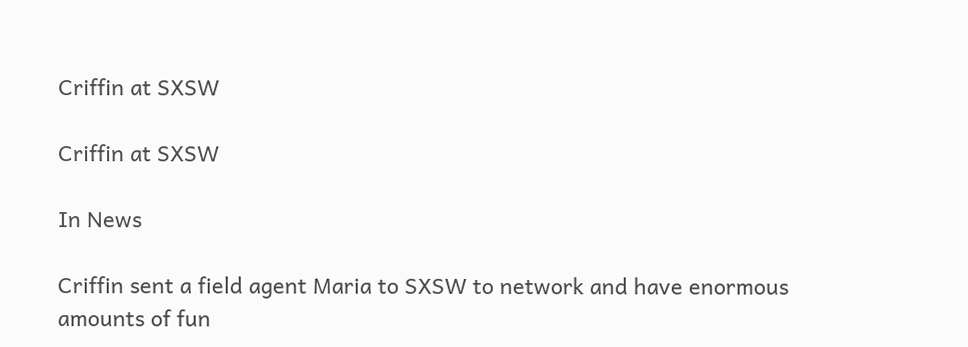Criffin at SXSW

Criffin at SXSW

In News

Criffin sent a field agent Maria to SXSW to network and have enormous amounts of fun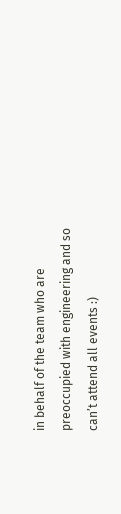in behalf of the team who are preoccupied with engineering and so can’t attend all events :)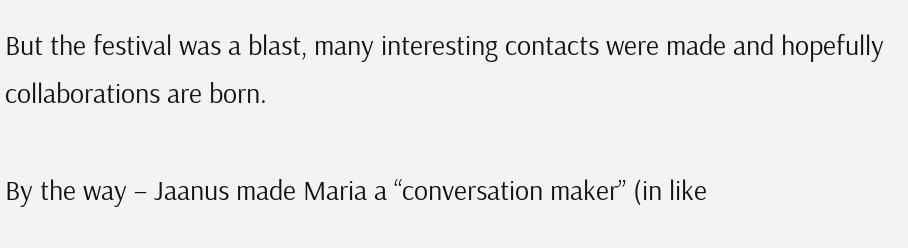But the festival was a blast, many interesting contacts were made and hopefully collaborations are born.

By the way – Jaanus made Maria a “conversation maker” (in like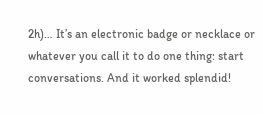2h)… It’s an electronic badge or necklace or whatever you call it to do one thing: start conversations. And it worked splendid!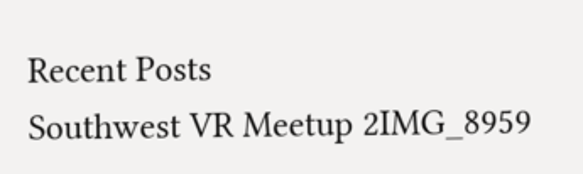Recent Posts
Southwest VR Meetup 2IMG_8959